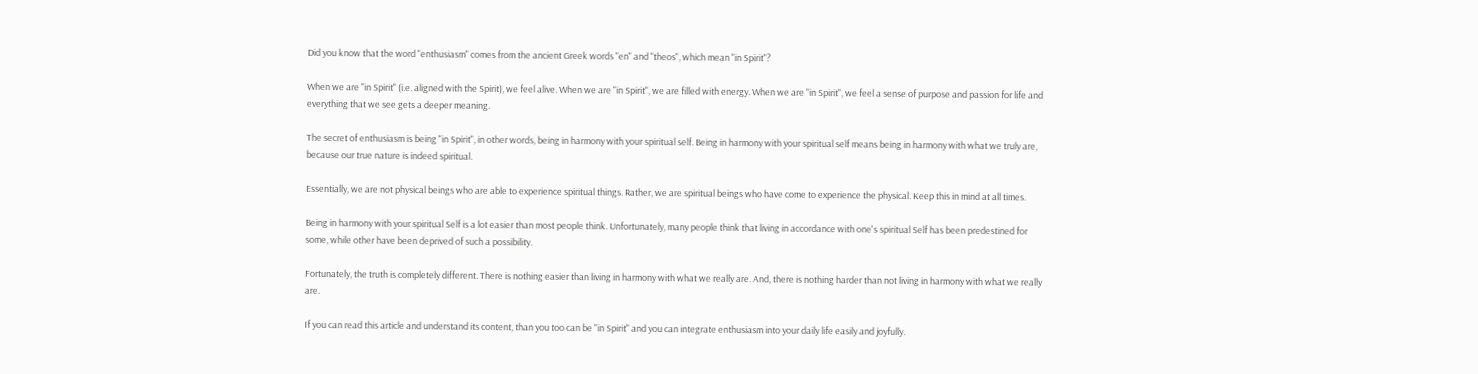Did you know that the word "enthusiasm" comes from the ancient Greek words "en" and "theos", which mean "in Spirit"?

When we are "in Spirit" (i.e. aligned with the Spirit), we feel alive. When we are "in Spirit", we are filled with energy. When we are "in Spirit", we feel a sense of purpose and passion for life and everything that we see gets a deeper meaning.

The secret of enthusiasm is being "in Spirit", in other words, being in harmony with your spiritual self. Being in harmony with your spiritual self means being in harmony with what we truly are, because our true nature is indeed spiritual.

Essentially, we are not physical beings who are able to experience spiritual things. Rather, we are spiritual beings who have come to experience the physical. Keep this in mind at all times.

Being in harmony with your spiritual Self is a lot easier than most people think. Unfortunately, many people think that living in accordance with one's spiritual Self has been predestined for some, while other have been deprived of such a possibility.

Fortunately, the truth is completely different. There is nothing easier than living in harmony with what we really are. And, there is nothing harder than not living in harmony with what we really are.

If you can read this article and understand its content, than you too can be "in Spirit" and you can integrate enthusiasm into your daily life easily and joyfully.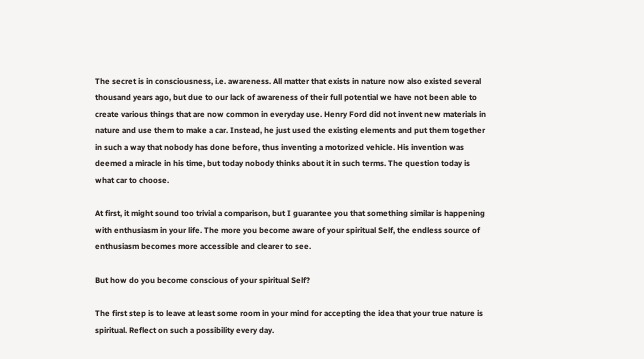The secret is in consciousness, i.e. awareness. All matter that exists in nature now also existed several thousand years ago, but due to our lack of awareness of their full potential we have not been able to create various things that are now common in everyday use. Henry Ford did not invent new materials in nature and use them to make a car. Instead, he just used the existing elements and put them together in such a way that nobody has done before, thus inventing a motorized vehicle. His invention was deemed a miracle in his time, but today nobody thinks about it in such terms. The question today is what car to choose.

At first, it might sound too trivial a comparison, but I guarantee you that something similar is happening with enthusiasm in your life. The more you become aware of your spiritual Self, the endless source of enthusiasm becomes more accessible and clearer to see.

But how do you become conscious of your spiritual Self?

The first step is to leave at least some room in your mind for accepting the idea that your true nature is spiritual. Reflect on such a possibility every day.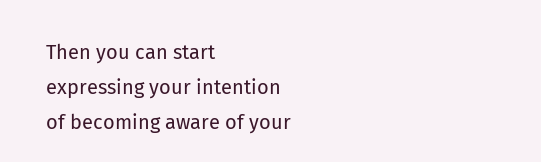Then you can start expressing your intention of becoming aware of your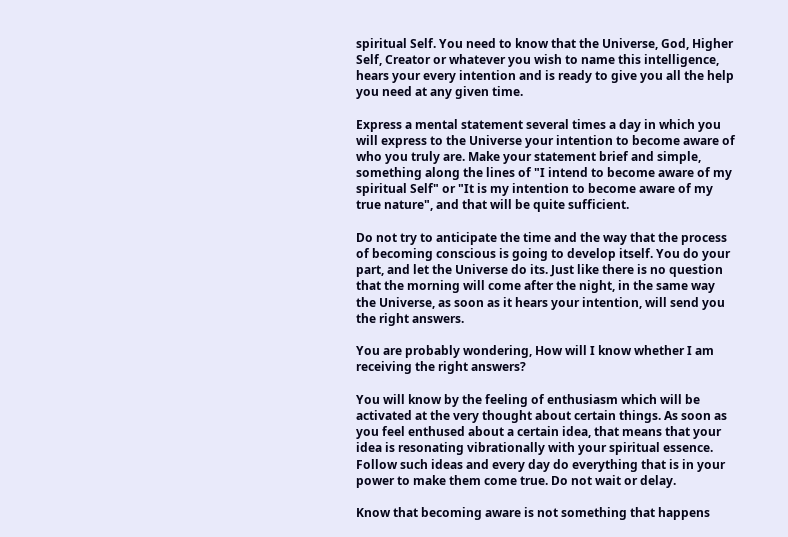spiritual Self. You need to know that the Universe, God, Higher Self, Creator or whatever you wish to name this intelligence, hears your every intention and is ready to give you all the help you need at any given time.

Express a mental statement several times a day in which you will express to the Universe your intention to become aware of who you truly are. Make your statement brief and simple, something along the lines of "I intend to become aware of my spiritual Self" or "It is my intention to become aware of my true nature", and that will be quite sufficient.

Do not try to anticipate the time and the way that the process of becoming conscious is going to develop itself. You do your part, and let the Universe do its. Just like there is no question that the morning will come after the night, in the same way the Universe, as soon as it hears your intention, will send you the right answers.

You are probably wondering, How will I know whether I am receiving the right answers?

You will know by the feeling of enthusiasm which will be activated at the very thought about certain things. As soon as you feel enthused about a certain idea, that means that your idea is resonating vibrationally with your spiritual essence. Follow such ideas and every day do everything that is in your power to make them come true. Do not wait or delay.

Know that becoming aware is not something that happens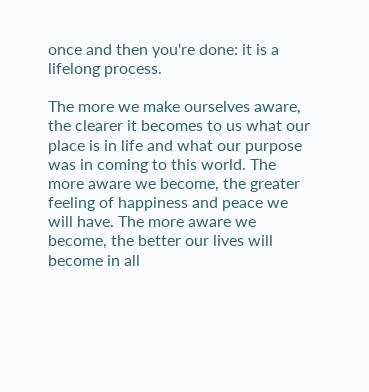once and then you're done: it is a lifelong process.

The more we make ourselves aware, the clearer it becomes to us what our place is in life and what our purpose was in coming to this world. The more aware we become, the greater feeling of happiness and peace we will have. The more aware we become, the better our lives will become in all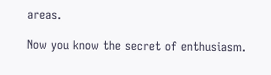areas.

Now you know the secret of enthusiasm.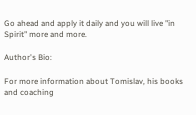Go ahead and apply it daily and you will live "in Spirit" more and more.

Author's Bio:

For more information about Tomislav, his books and coaching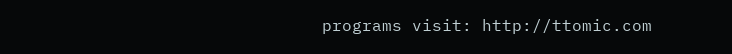programs visit: http://ttomic.com